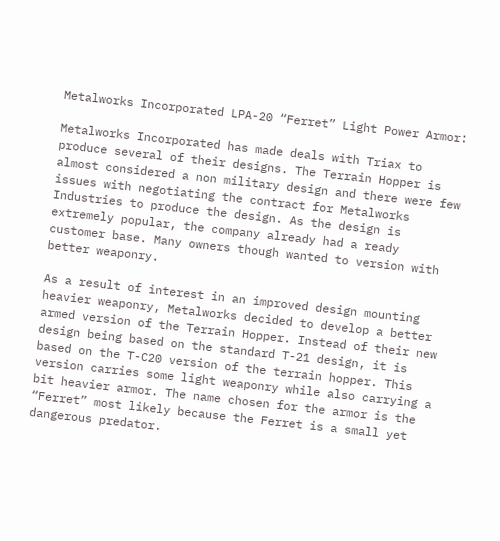Metalworks Incorporated LPA-20 “Ferret” Light Power Armor:

Metalworks Incorporated has made deals with Triax to produce several of their designs. The Terrain Hopper is almost considered a non military design and there were few issues with negotiating the contract for Metalworks Industries to produce the design. As the design is extremely popular, the company already had a ready customer base. Many owners though wanted to version with better weaponry.

As a result of interest in an improved design mounting heavier weaponry, Metalworks decided to develop a better armed version of the Terrain Hopper. Instead of their new design being based on the standard T-21 design, it is based on the T-C20 version of the terrain hopper. This version carries some light weaponry while also carrying a bit heavier armor. The name chosen for the armor is the “Ferret” most likely because the Ferret is a small yet dangerous predator.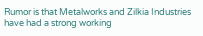Rumor is that Metalworks and Zilkia Industries have had a strong working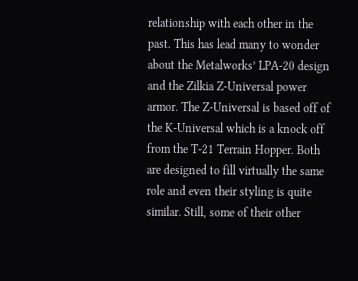relationship with each other in the past. This has lead many to wonder about the Metalworks’ LPA-20 design and the Zilkia Z-Universal power armor. The Z-Universal is based off of the K-Universal which is a knock off from the T-21 Terrain Hopper. Both are designed to fill virtually the same role and even their styling is quite similar. Still, some of their other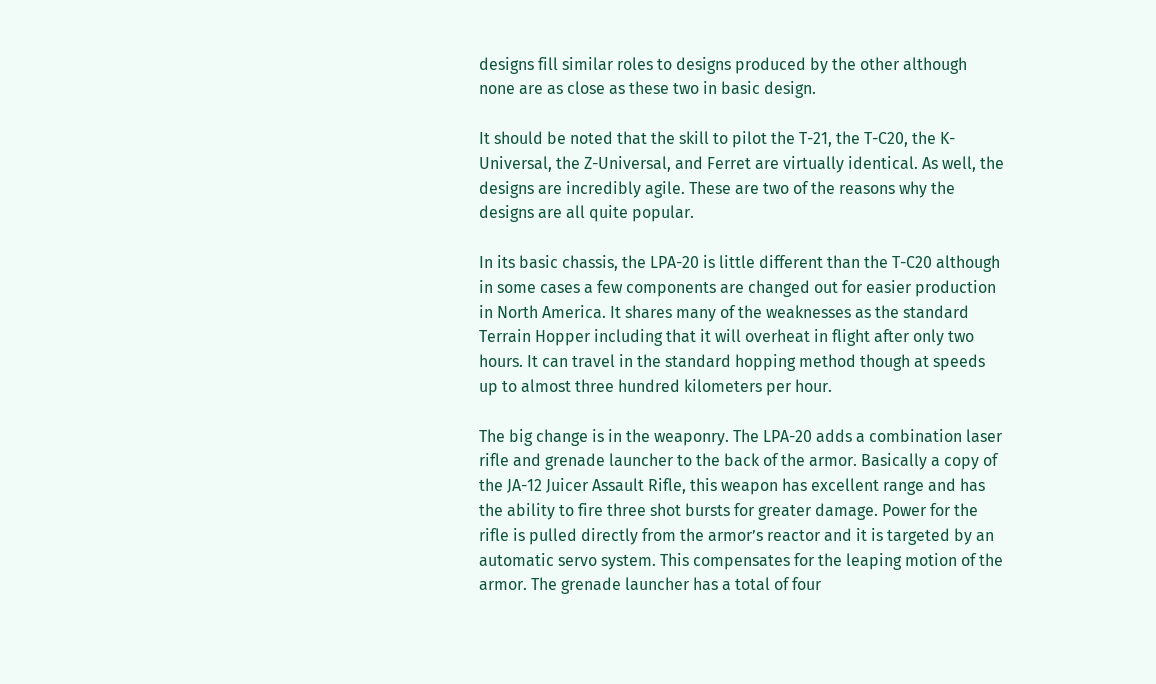designs fill similar roles to designs produced by the other although none are as close as these two in basic design.

It should be noted that the skill to pilot the T-21, the T-C20, the K-Universal, the Z-Universal, and Ferret are virtually identical. As well, the designs are incredibly agile. These are two of the reasons why the designs are all quite popular.

In its basic chassis, the LPA-20 is little different than the T-C20 although in some cases a few components are changed out for easier production in North America. It shares many of the weaknesses as the standard Terrain Hopper including that it will overheat in flight after only two hours. It can travel in the standard hopping method though at speeds up to almost three hundred kilometers per hour.

The big change is in the weaponry. The LPA-20 adds a combination laser rifle and grenade launcher to the back of the armor. Basically a copy of the JA-12 Juicer Assault Rifle, this weapon has excellent range and has the ability to fire three shot bursts for greater damage. Power for the rifle is pulled directly from the armor’s reactor and it is targeted by an automatic servo system. This compensates for the leaping motion of the armor. The grenade launcher has a total of four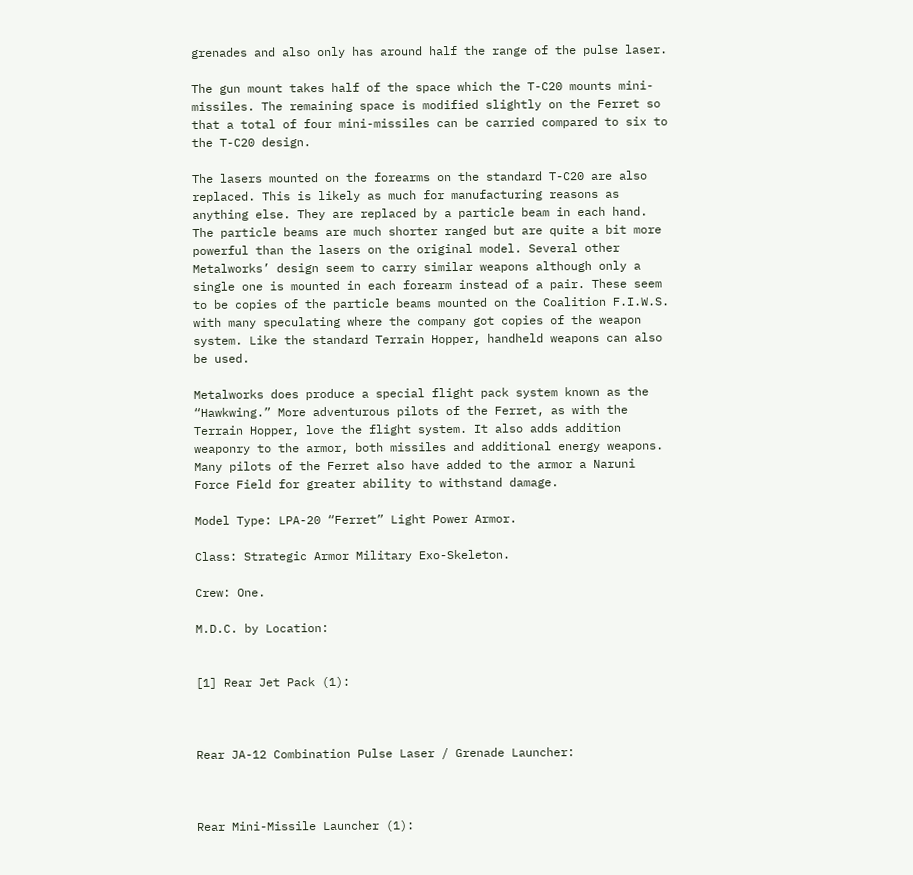grenades and also only has around half the range of the pulse laser.

The gun mount takes half of the space which the T-C20 mounts mini-missiles. The remaining space is modified slightly on the Ferret so that a total of four mini-missiles can be carried compared to six to the T-C20 design.

The lasers mounted on the forearms on the standard T-C20 are also replaced. This is likely as much for manufacturing reasons as anything else. They are replaced by a particle beam in each hand. The particle beams are much shorter ranged but are quite a bit more powerful than the lasers on the original model. Several other Metalworks’ design seem to carry similar weapons although only a single one is mounted in each forearm instead of a pair. These seem to be copies of the particle beams mounted on the Coalition F.I.W.S. with many speculating where the company got copies of the weapon system. Like the standard Terrain Hopper, handheld weapons can also be used.

Metalworks does produce a special flight pack system known as the “Hawkwing.” More adventurous pilots of the Ferret, as with the Terrain Hopper, love the flight system. It also adds addition weaponry to the armor, both missiles and additional energy weapons. Many pilots of the Ferret also have added to the armor a Naruni Force Field for greater ability to withstand damage.

Model Type: LPA-20 “Ferret” Light Power Armor.

Class: Strategic Armor Military Exo-Skeleton.

Crew: One.

M.D.C. by Location:


[1] Rear Jet Pack (1):



Rear JA-12 Combination Pulse Laser / Grenade Launcher:



Rear Mini-Missile Launcher (1):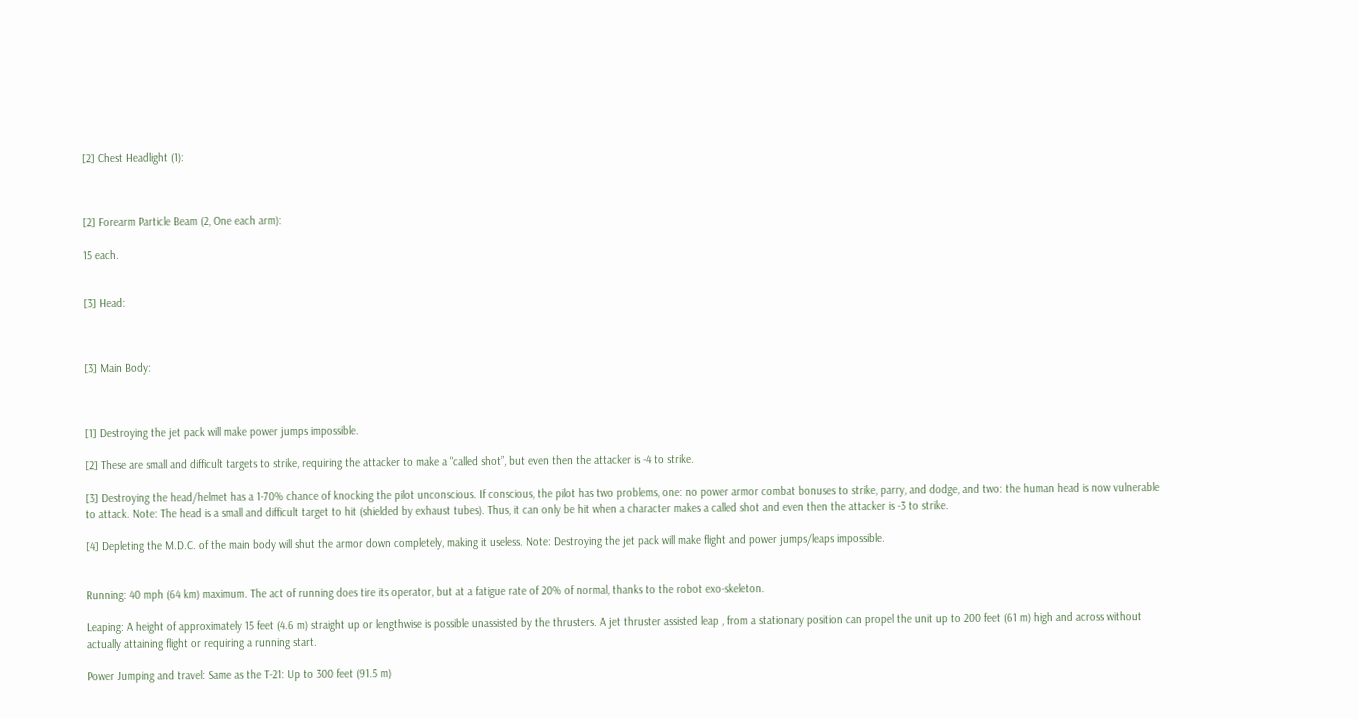[2] Chest Headlight (1):



[2] Forearm Particle Beam (2, One each arm):

15 each.


[3] Head:



[3] Main Body:



[1] Destroying the jet pack will make power jumps impossible.

[2] These are small and difficult targets to strike, requiring the attacker to make a "called shot”, but even then the attacker is -4 to strike.

[3] Destroying the head/helmet has a 1-70% chance of knocking the pilot unconscious. If conscious, the pilot has two problems, one: no power armor combat bonuses to strike, parry, and dodge, and two: the human head is now vulnerable to attack. Note: The head is a small and difficult target to hit (shielded by exhaust tubes). Thus, it can only be hit when a character makes a called shot and even then the attacker is -3 to strike.

[4] Depleting the M.D.C. of the main body will shut the armor down completely, making it useless. Note: Destroying the jet pack will make flight and power jumps/leaps impossible.


Running: 40 mph (64 km) maximum. The act of running does tire its operator, but at a fatigue rate of 20% of normal, thanks to the robot exo-skeleton.

Leaping: A height of approximately 15 feet (4.6 m) straight up or lengthwise is possible unassisted by the thrusters. A jet thruster assisted leap , from a stationary position can propel the unit up to 200 feet (61 m) high and across without actually attaining flight or requiring a running start.

Power Jumping and travel: Same as the T-21: Up to 300 feet (91.5 m)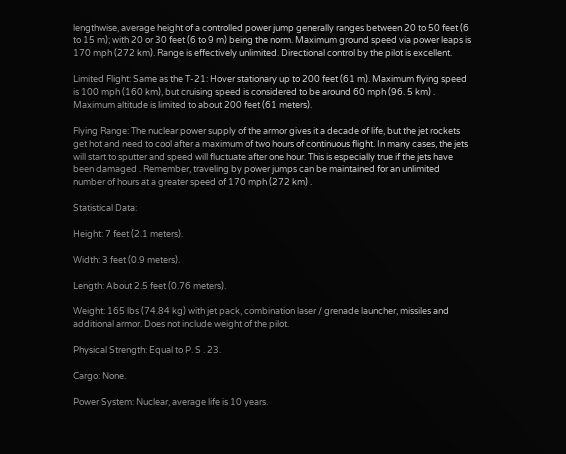lengthwise, average height of a controlled power jump generally ranges between 20 to 50 feet (6 to 15 m); with 20 or 30 feet (6 to 9 m) being the norm. Maximum ground speed via power leaps is 170 mph (272 km). Range is effectively unlimited. Directional control by the pilot is excellent.

Limited Flight: Same as the T-21: Hover stationary up to 200 feet (61 m). Maximum flying speed is 100 mph (160 km), but cruising speed is considered to be around 60 mph (96. 5 km) . Maximum altitude is limited to about 200 feet (61 meters).

Flying Range: The nuclear power supply of the armor gives it a decade of life, but the jet rockets get hot and need to cool after a maximum of two hours of continuous flight. In many cases, the jets will start to sputter and speed will fluctuate after one hour. This is especially true if the jets have been damaged . Remember, traveling by power jumps can be maintained for an unlimited number of hours at a greater speed of 170 mph (272 km) .

Statistical Data:

Height: 7 feet (2.1 meters).

Width: 3 feet (0.9 meters).

Length: About 2.5 feet (0.76 meters).

Weight: 165 lbs (74.84 kg) with jet pack, combination laser / grenade launcher, missiles and additional armor. Does not include weight of the pilot.

Physical Strength: Equal to P. S . 23.

Cargo: None.

Power System: Nuclear, average life is 10 years.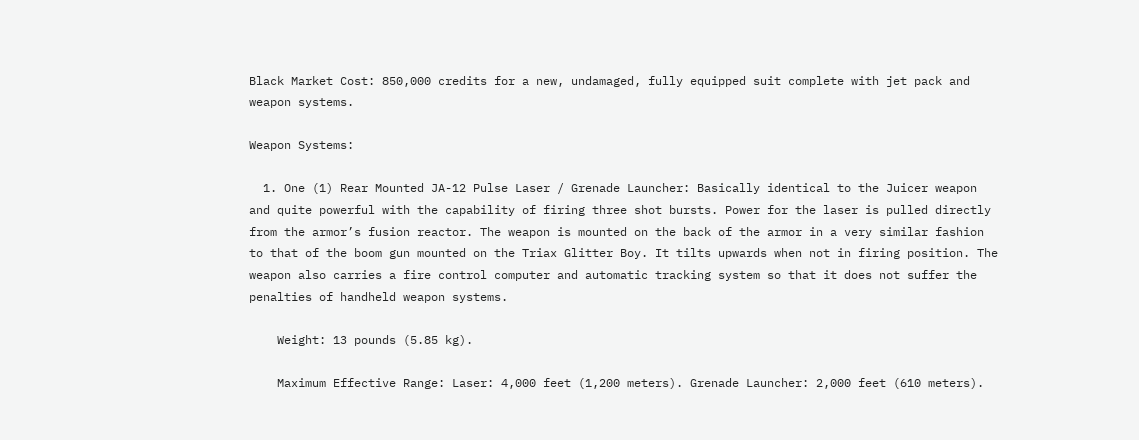Black Market Cost: 850,000 credits for a new, undamaged, fully equipped suit complete with jet pack and weapon systems.

Weapon Systems:

  1. One (1) Rear Mounted JA-12 Pulse Laser / Grenade Launcher: Basically identical to the Juicer weapon and quite powerful with the capability of firing three shot bursts. Power for the laser is pulled directly from the armor’s fusion reactor. The weapon is mounted on the back of the armor in a very similar fashion to that of the boom gun mounted on the Triax Glitter Boy. It tilts upwards when not in firing position. The weapon also carries a fire control computer and automatic tracking system so that it does not suffer the penalties of handheld weapon systems.

    Weight: 13 pounds (5.85 kg).

    Maximum Effective Range: Laser: 4,000 feet (1,200 meters). Grenade Launcher: 2,000 feet (610 meters).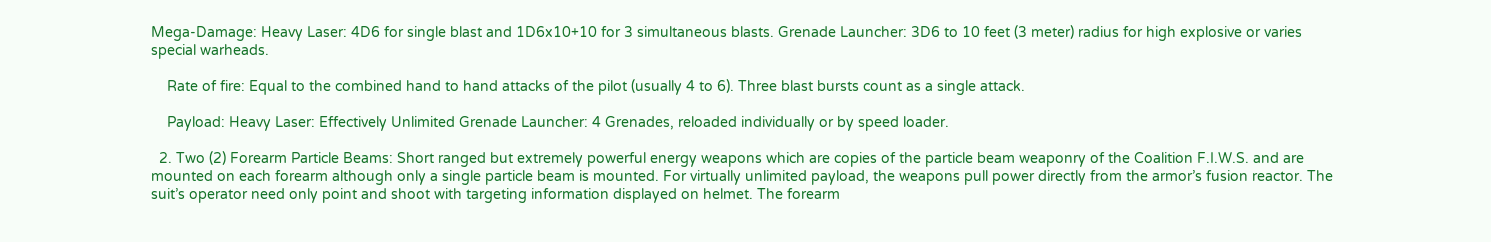Mega-Damage: Heavy Laser: 4D6 for single blast and 1D6x10+10 for 3 simultaneous blasts. Grenade Launcher: 3D6 to 10 feet (3 meter) radius for high explosive or varies special warheads.

    Rate of fire: Equal to the combined hand to hand attacks of the pilot (usually 4 to 6). Three blast bursts count as a single attack.

    Payload: Heavy Laser: Effectively Unlimited Grenade Launcher: 4 Grenades, reloaded individually or by speed loader.

  2. Two (2) Forearm Particle Beams: Short ranged but extremely powerful energy weapons which are copies of the particle beam weaponry of the Coalition F.I.W.S. and are mounted on each forearm although only a single particle beam is mounted. For virtually unlimited payload, the weapons pull power directly from the armor’s fusion reactor. The suit’s operator need only point and shoot with targeting information displayed on helmet. The forearm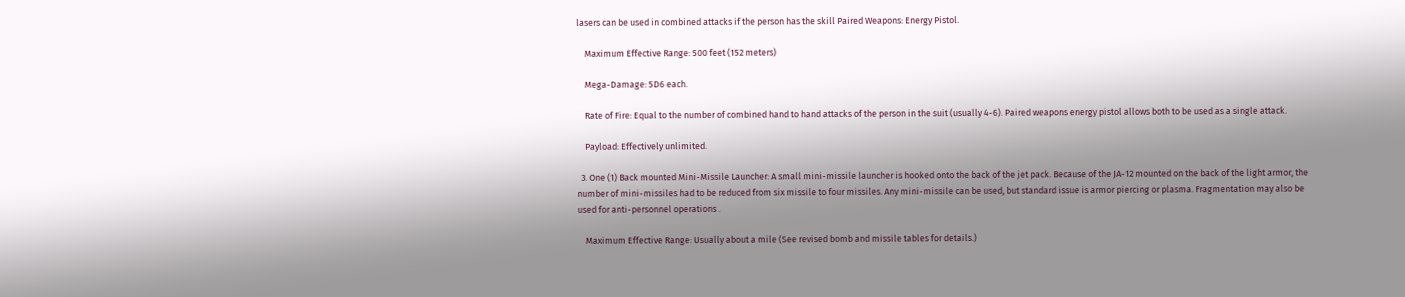lasers can be used in combined attacks if the person has the skill Paired Weapons: Energy Pistol.

    Maximum Effective Range: 500 feet (152 meters)

    Mega-Damage: 5D6 each.

    Rate of Fire: Equal to the number of combined hand to hand attacks of the person in the suit (usually 4-6). Paired weapons energy pistol allows both to be used as a single attack.

    Payload: Effectively unlimited.

  3. One (1) Back mounted Mini-Missile Launcher: A small mini-missile launcher is hooked onto the back of the jet pack. Because of the JA-12 mounted on the back of the light armor, the number of mini-missiles had to be reduced from six missile to four missiles. Any mini-missile can be used, but standard issue is armor piercing or plasma. Fragmentation may also be used for anti-personnel operations .

    Maximum Effective Range: Usually about a mile (See revised bomb and missile tables for details.)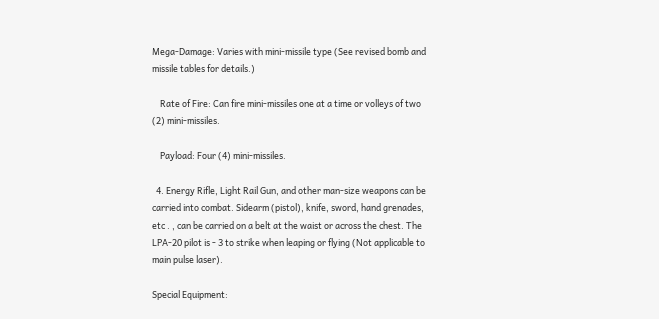Mega-Damage: Varies with mini-missile type (See revised bomb and missile tables for details.)

    Rate of Fire: Can fire mini-missiles one at a time or volleys of two (2) mini-missiles.

    Payload: Four (4) mini-missiles.

  4. Energy Rifle, Light Rail Gun, and other man-size weapons can be carried into combat. Sidearm (pistol), knife, sword, hand grenades, etc . , can be carried on a belt at the waist or across the chest. The LPA-20 pilot is - 3 to strike when leaping or flying (Not applicable to main pulse laser).

Special Equipment: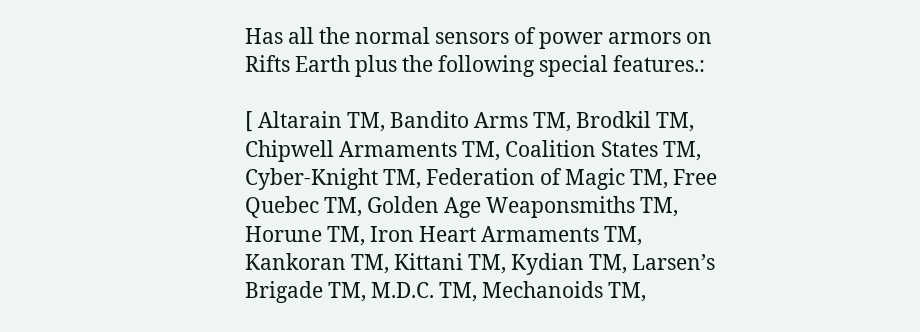Has all the normal sensors of power armors on Rifts Earth plus the following special features.:

[ Altarain TM, Bandito Arms TM, Brodkil TM, Chipwell Armaments TM, Coalition States TM, Cyber-Knight TM, Federation of Magic TM, Free Quebec TM, Golden Age Weaponsmiths TM, Horune TM, Iron Heart Armaments TM, Kankoran TM, Kittani TM, Kydian TM, Larsen’s Brigade TM, M.D.C. TM, Mechanoids TM,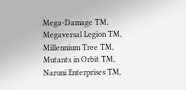Mega-Damage TM, Megaversal Legion TM, Millennium Tree TM, Mutants in Orbit TM, Naruni Enterprises TM,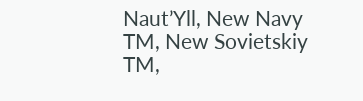Naut’Yll, New Navy TM, New Sovietskiy TM,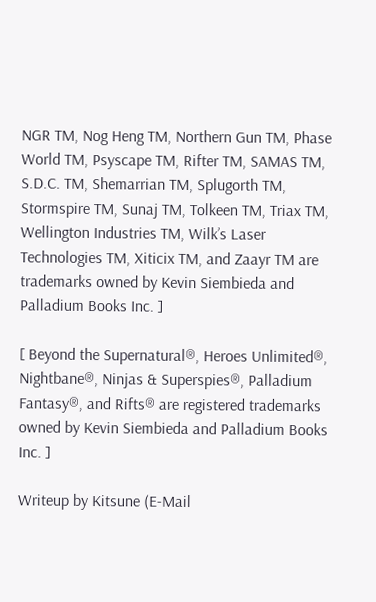NGR TM, Nog Heng TM, Northern Gun TM, Phase World TM, Psyscape TM, Rifter TM, SAMAS TM, S.D.C. TM, Shemarrian TM, Splugorth TM, Stormspire TM, Sunaj TM, Tolkeen TM, Triax TM, Wellington Industries TM, Wilk’s Laser Technologies TM, Xiticix TM, and Zaayr TM are trademarks owned by Kevin Siembieda and Palladium Books Inc. ]

[ Beyond the Supernatural®, Heroes Unlimited®, Nightbane®, Ninjas & Superspies®, Palladium Fantasy®, and Rifts® are registered trademarks owned by Kevin Siembieda and Palladium Books Inc. ]

Writeup by Kitsune (E-Mail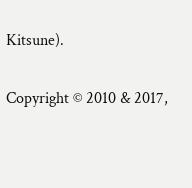Kitsune).

Copyright © 2010 & 2017,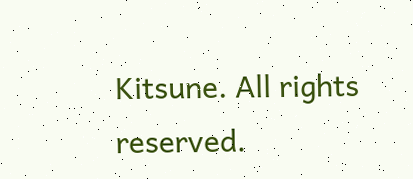Kitsune. All rights reserved.